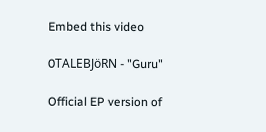Embed this video

0TALEBJöRN - "Guru"

Official EP version of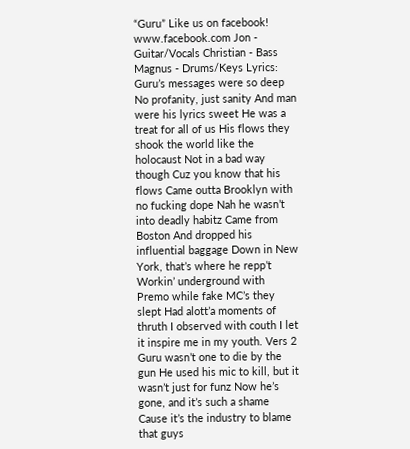“Guru” Like us on facebook! www.facebook.com Jon - Guitar/Vocals Christian - Bass Magnus - Drums/Keys Lyrics: Guru’s messages were so deep No profanity, just sanity And man were his lyrics sweet He was a treat for all of us His flows they shook the world like the holocaust Not in a bad way though Cuz you know that his flows Came outta Brooklyn with no fucking dope Nah he wasn’t into deadly habitz Came from Boston And dropped his influential baggage Down in New York, that’s where he repp’t Workin’ underground with Premo while fake MC’s they slept Had alott’a moments of thruth I observed with couth I let it inspire me in my youth. Vers 2 Guru wasn’t one to die by the gun He used his mic to kill, but it wasn’t just for funz Now he’s gone, and it’s such a shame Cause it’s the industry to blame that guys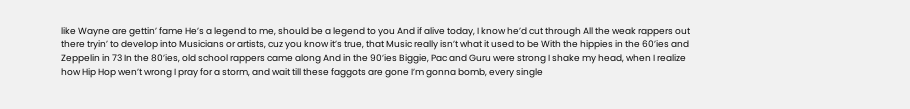like Wayne are gettin’ fame He’s a legend to me, should be a legend to you And if alive today, I know he’d cut through All the weak rappers out there tryin’ to develop into Musicians or artists, cuz you know it’s true, that Music really isn’t what it used to be With the hippies in the 60’ies and Zeppelin in 73 In the 80’ies, old school rappers came along And in the 90’ies Biggie, Pac and Guru were strong I shake my head, when I realize how Hip Hop wen’t wrong I pray for a storm, and wait till these faggots are gone I’m gonna bomb, every single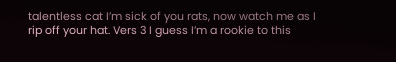talentless cat I’m sick of you rats, now watch me as I rip off your hat. Vers 3 I guess I’m a rookie to this